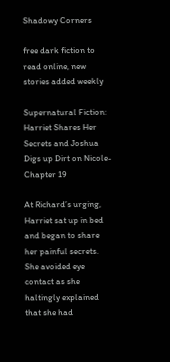Shadowy Corners

free dark fiction to read online, new stories added weekly

Supernatural Fiction: Harriet Shares Her Secrets and Joshua Digs up Dirt on Nicole-Chapter 19

At Richard’s urging, Harriet sat up in bed and began to share her painful secrets. She avoided eye contact as she haltingly explained that she had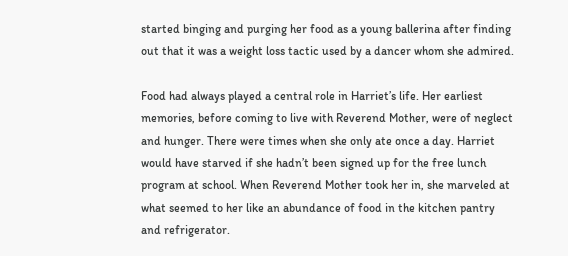started binging and purging her food as a young ballerina after finding out that it was a weight loss tactic used by a dancer whom she admired.

Food had always played a central role in Harriet’s life. Her earliest memories, before coming to live with Reverend Mother, were of neglect and hunger. There were times when she only ate once a day. Harriet would have starved if she hadn’t been signed up for the free lunch program at school. When Reverend Mother took her in, she marveled at what seemed to her like an abundance of food in the kitchen pantry and refrigerator.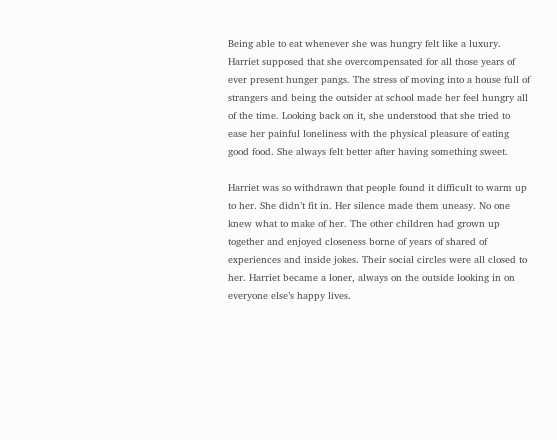Being able to eat whenever she was hungry felt like a luxury. Harriet supposed that she overcompensated for all those years of ever present hunger pangs. The stress of moving into a house full of strangers and being the outsider at school made her feel hungry all of the time. Looking back on it, she understood that she tried to ease her painful loneliness with the physical pleasure of eating good food. She always felt better after having something sweet.

Harriet was so withdrawn that people found it difficult to warm up to her. She didn’t fit in. Her silence made them uneasy. No one knew what to make of her. The other children had grown up together and enjoyed closeness borne of years of shared of experiences and inside jokes. Their social circles were all closed to her. Harriet became a loner, always on the outside looking in on everyone else’s happy lives.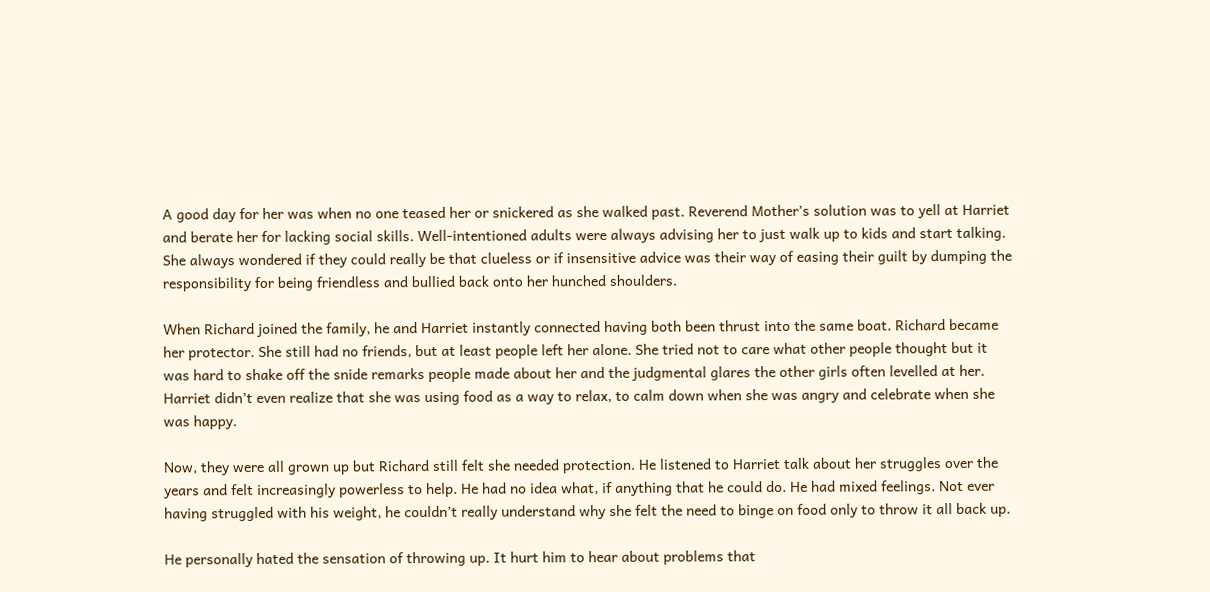A good day for her was when no one teased her or snickered as she walked past. Reverend Mother’s solution was to yell at Harriet and berate her for lacking social skills. Well-intentioned adults were always advising her to just walk up to kids and start talking. She always wondered if they could really be that clueless or if insensitive advice was their way of easing their guilt by dumping the responsibility for being friendless and bullied back onto her hunched shoulders.

When Richard joined the family, he and Harriet instantly connected having both been thrust into the same boat. Richard became her protector. She still had no friends, but at least people left her alone. She tried not to care what other people thought but it was hard to shake off the snide remarks people made about her and the judgmental glares the other girls often levelled at her. Harriet didn’t even realize that she was using food as a way to relax, to calm down when she was angry and celebrate when she was happy.

Now, they were all grown up but Richard still felt she needed protection. He listened to Harriet talk about her struggles over the years and felt increasingly powerless to help. He had no idea what, if anything that he could do. He had mixed feelings. Not ever having struggled with his weight, he couldn’t really understand why she felt the need to binge on food only to throw it all back up.

He personally hated the sensation of throwing up. It hurt him to hear about problems that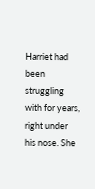Harriet had been struggling with for years, right under his nose. She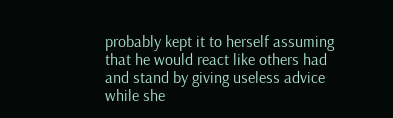probably kept it to herself assuming that he would react like others had and stand by giving useless advice while she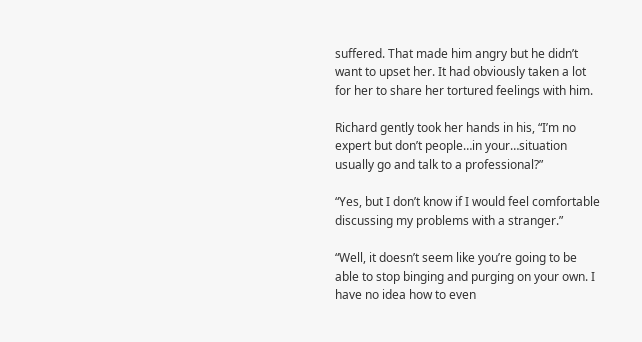suffered. That made him angry but he didn’t want to upset her. It had obviously taken a lot for her to share her tortured feelings with him.

Richard gently took her hands in his, “I’m no expert but don’t people…in your…situation usually go and talk to a professional?”

“Yes, but I don’t know if I would feel comfortable discussing my problems with a stranger.”

“Well, it doesn’t seem like you’re going to be able to stop binging and purging on your own. I have no idea how to even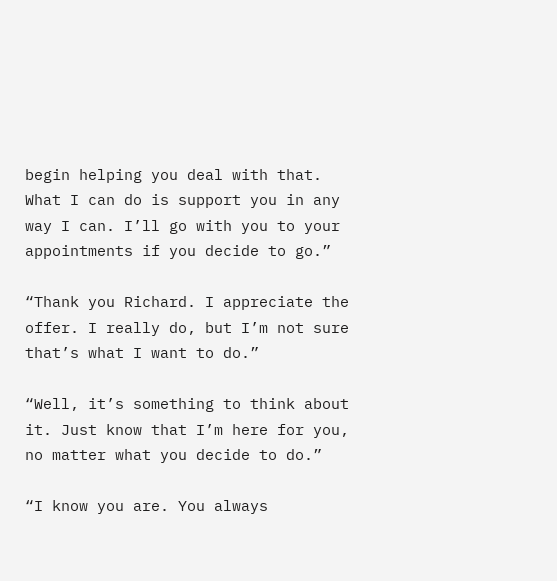begin helping you deal with that. What I can do is support you in any way I can. I’ll go with you to your appointments if you decide to go.”

“Thank you Richard. I appreciate the offer. I really do, but I’m not sure that’s what I want to do.”

“Well, it’s something to think about it. Just know that I’m here for you, no matter what you decide to do.”

“I know you are. You always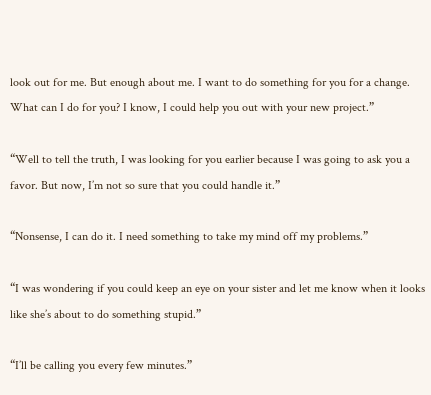look out for me. But enough about me. I want to do something for you for a change. What can I do for you? I know, I could help you out with your new project.”

“Well to tell the truth, I was looking for you earlier because I was going to ask you a favor. But now, I’m not so sure that you could handle it.”

“Nonsense, I can do it. I need something to take my mind off my problems.”

“I was wondering if you could keep an eye on your sister and let me know when it looks like she’s about to do something stupid.”

“I’ll be calling you every few minutes.”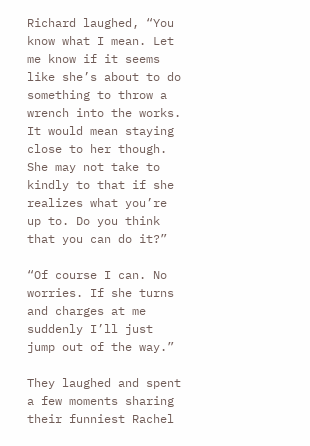Richard laughed, “You know what I mean. Let me know if it seems like she’s about to do something to throw a wrench into the works. It would mean staying close to her though. She may not take to kindly to that if she realizes what you’re up to. Do you think that you can do it?”

“Of course I can. No worries. If she turns and charges at me suddenly I’ll just jump out of the way.”

They laughed and spent a few moments sharing their funniest Rachel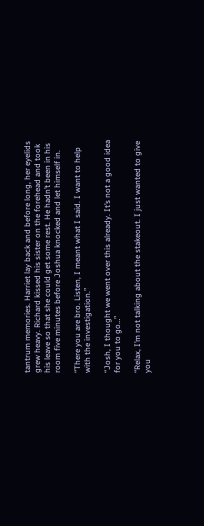tantrum memories. Harriet lay back and before long, her eyelids grew heavy. Richard kissed his sister on the forehead and took his leave so that she could get some rest. He hadn’t been in his room five minutes before Joshua knocked and let himself in.

“There you are bro. Listen, I meant what I said. I want to help with the investigation.”

“Josh, I thought we went over this already. It’s not a good idea for you to go…”

“Relax, I’m not talking about the stakeout. I just wanted to give you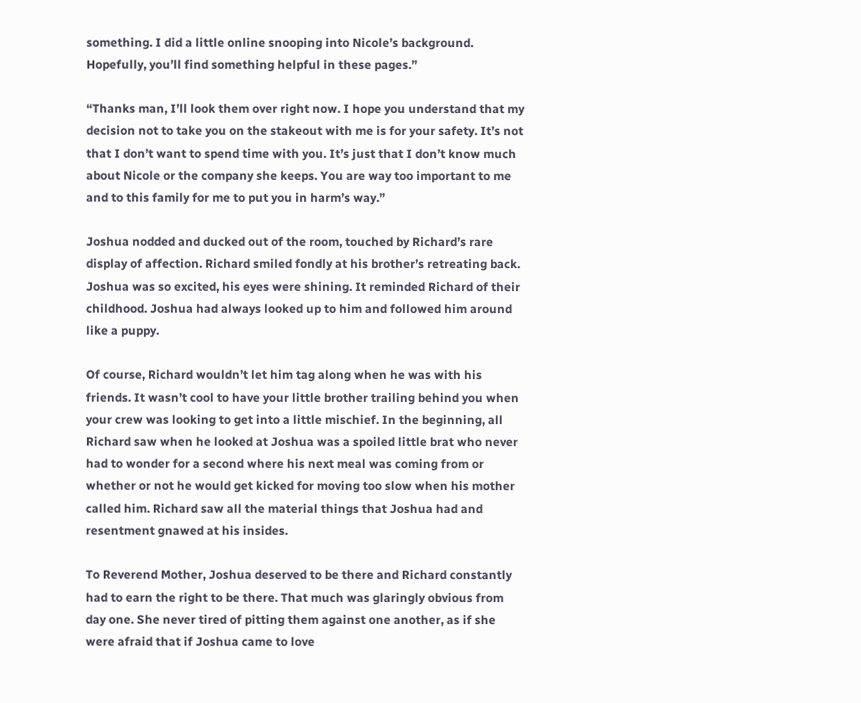something. I did a little online snooping into Nicole’s background. Hopefully, you’ll find something helpful in these pages.”

“Thanks man, I’ll look them over right now. I hope you understand that my decision not to take you on the stakeout with me is for your safety. It’s not that I don’t want to spend time with you. It’s just that I don’t know much about Nicole or the company she keeps. You are way too important to me and to this family for me to put you in harm’s way.”

Joshua nodded and ducked out of the room, touched by Richard’s rare display of affection. Richard smiled fondly at his brother’s retreating back. Joshua was so excited, his eyes were shining. It reminded Richard of their childhood. Joshua had always looked up to him and followed him around like a puppy.

Of course, Richard wouldn’t let him tag along when he was with his friends. It wasn’t cool to have your little brother trailing behind you when your crew was looking to get into a little mischief. In the beginning, all Richard saw when he looked at Joshua was a spoiled little brat who never had to wonder for a second where his next meal was coming from or whether or not he would get kicked for moving too slow when his mother called him. Richard saw all the material things that Joshua had and resentment gnawed at his insides.

To Reverend Mother, Joshua deserved to be there and Richard constantly had to earn the right to be there. That much was glaringly obvious from day one. She never tired of pitting them against one another, as if she were afraid that if Joshua came to love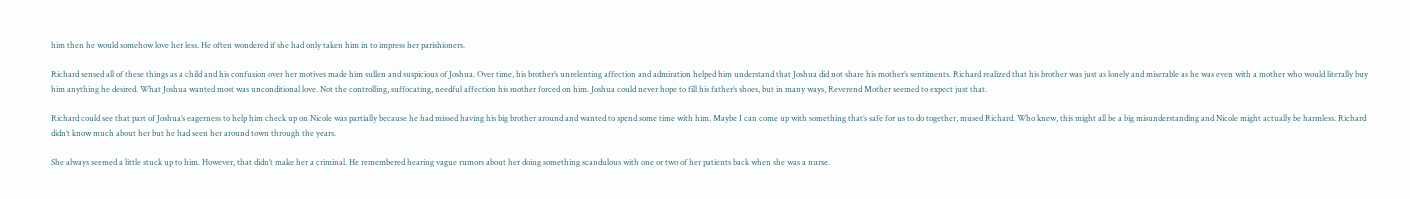him then he would somehow love her less. He often wondered if she had only taken him in to impress her parishioners.

Richard sensed all of these things as a child and his confusion over her motives made him sullen and suspicious of Joshua. Over time, his brother’s unrelenting affection and admiration helped him understand that Joshua did not share his mother’s sentiments. Richard realized that his brother was just as lonely and miserable as he was even with a mother who would literally buy him anything he desired. What Joshua wanted most was unconditional love. Not the controlling, suffocating, needful affection his mother forced on him. Joshua could never hope to fill his father’s shoes, but in many ways, Reverend Mother seemed to expect just that.

Richard could see that part of Joshua’s eagerness to help him check up on Nicole was partially because he had missed having his big brother around and wanted to spend some time with him. Maybe I can come up with something that’s safe for us to do together, mused Richard. Who knew, this might all be a big misunderstanding and Nicole might actually be harmless. Richard didn’t know much about her but he had seen her around town through the years.

She always seemed a little stuck up to him. However, that didn’t make her a criminal. He remembered hearing vague rumors about her doing something scandulous with one or two of her patients back when she was a nurse.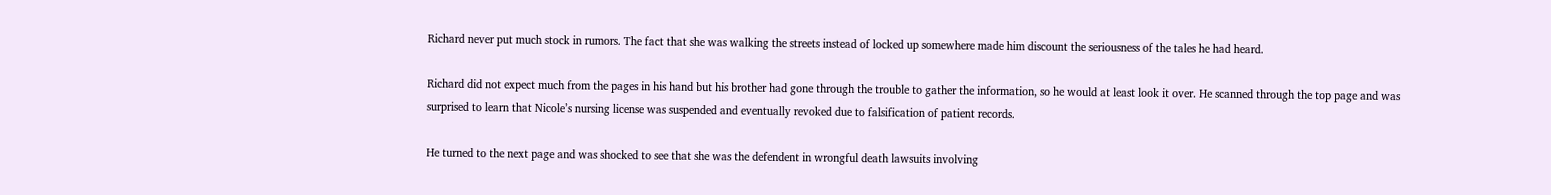Richard never put much stock in rumors. The fact that she was walking the streets instead of locked up somewhere made him discount the seriousness of the tales he had heard.

Richard did not expect much from the pages in his hand but his brother had gone through the trouble to gather the information, so he would at least look it over. He scanned through the top page and was surprised to learn that Nicole’s nursing license was suspended and eventually revoked due to falsification of patient records.

He turned to the next page and was shocked to see that she was the defendent in wrongful death lawsuits involving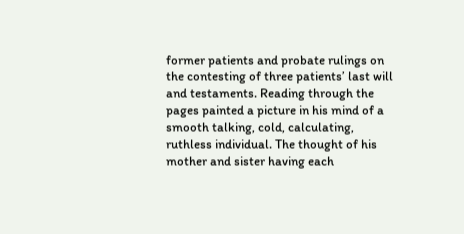former patients and probate rulings on the contesting of three patients’ last will and testaments. Reading through the pages painted a picture in his mind of a smooth talking, cold, calculating, ruthless individual. The thought of his mother and sister having each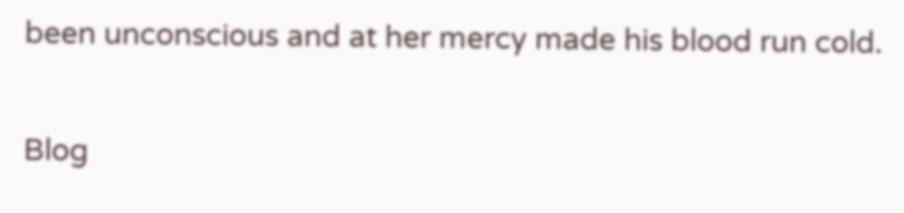been unconscious and at her mercy made his blood run cold.


Blog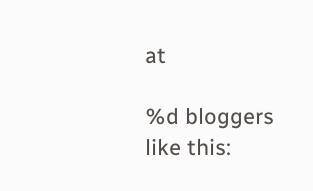at

%d bloggers like this: